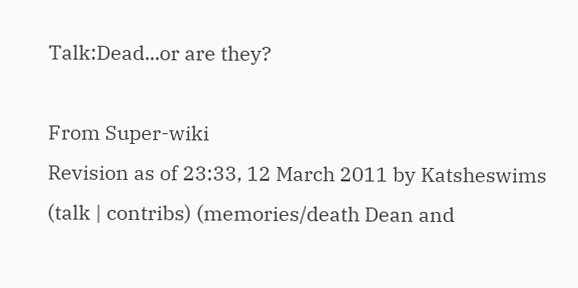Talk:Dead...or are they?

From Super-wiki
Revision as of 23:33, 12 March 2011 by Katsheswims (talk | contribs) (memories/death Dean and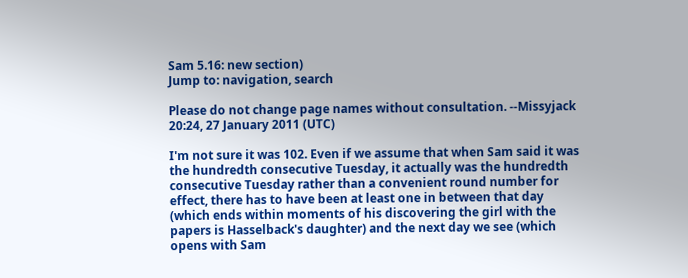Sam 5.16: new section)
Jump to: navigation, search

Please do not change page names without consultation. --Missyjack 20:24, 27 January 2011 (UTC)

I'm not sure it was 102. Even if we assume that when Sam said it was the hundredth consecutive Tuesday, it actually was the hundredth consecutive Tuesday rather than a convenient round number for effect, there has to have been at least one in between that day (which ends within moments of his discovering the girl with the papers is Hasselback's daughter) and the next day we see (which opens with Sam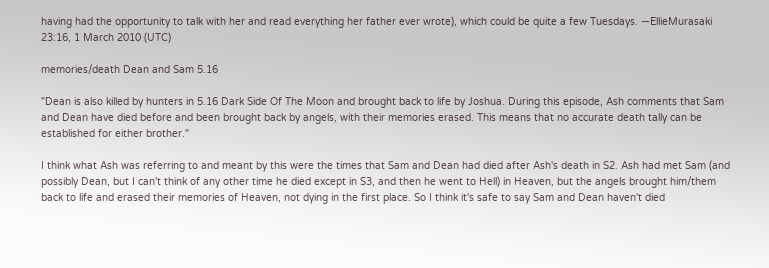having had the opportunity to talk with her and read everything her father ever wrote), which could be quite a few Tuesdays. —EllieMurasaki 23:16, 1 March 2010 (UTC)

memories/death Dean and Sam 5.16

"Dean is also killed by hunters in 5.16 Dark Side Of The Moon and brought back to life by Joshua. During this episode, Ash comments that Sam and Dean have died before and been brought back by angels, with their memories erased. This means that no accurate death tally can be established for either brother."

I think what Ash was referring to and meant by this were the times that Sam and Dean had died after Ash's death in S2. Ash had met Sam (and possibly Dean, but I can't think of any other time he died except in S3, and then he went to Hell) in Heaven, but the angels brought him/them back to life and erased their memories of Heaven, not dying in the first place. So I think it's safe to say Sam and Dean haven't died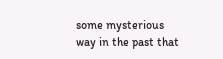some mysterious way in the past that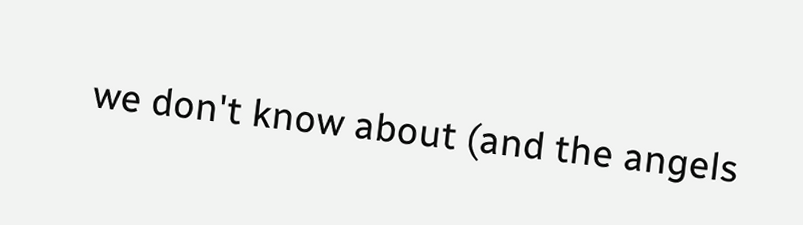we don't know about (and the angels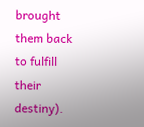brought them back to fulfill their destiny).